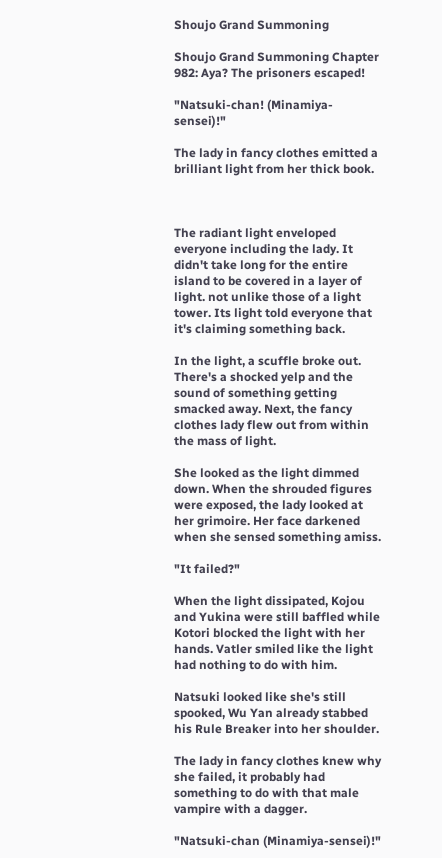Shoujo Grand Summoning

Shoujo Grand Summoning Chapter 982: Aya? The prisoners escaped!

"Natsuki-chan! (Minamiya-sensei)!"

The lady in fancy clothes emitted a brilliant light from her thick book.



The radiant light enveloped everyone including the lady. It didn't take long for the entire island to be covered in a layer of light. not unlike those of a light tower. Its light told everyone that it's claiming something back.

In the light, a scuffle broke out. There's a shocked yelp and the sound of something getting smacked away. Next, the fancy clothes lady flew out from within the mass of light.

She looked as the light dimmed down. When the shrouded figures were exposed, the lady looked at her grimoire. Her face darkened when she sensed something amiss.

"It failed?"

When the light dissipated, Kojou and Yukina were still baffled while Kotori blocked the light with her hands. Vatler smiled like the light had nothing to do with him.

Natsuki looked like she's still spooked, Wu Yan already stabbed his Rule Breaker into her shoulder.

The lady in fancy clothes knew why she failed, it probably had something to do with that male vampire with a dagger.

"Natsuki-chan (Minamiya-sensei)!"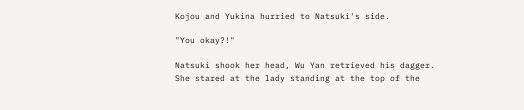Kojou and Yukina hurried to Natsuki's side.

"You okay?!"

Natsuki shook her head, Wu Yan retrieved his dagger. She stared at the lady standing at the top of the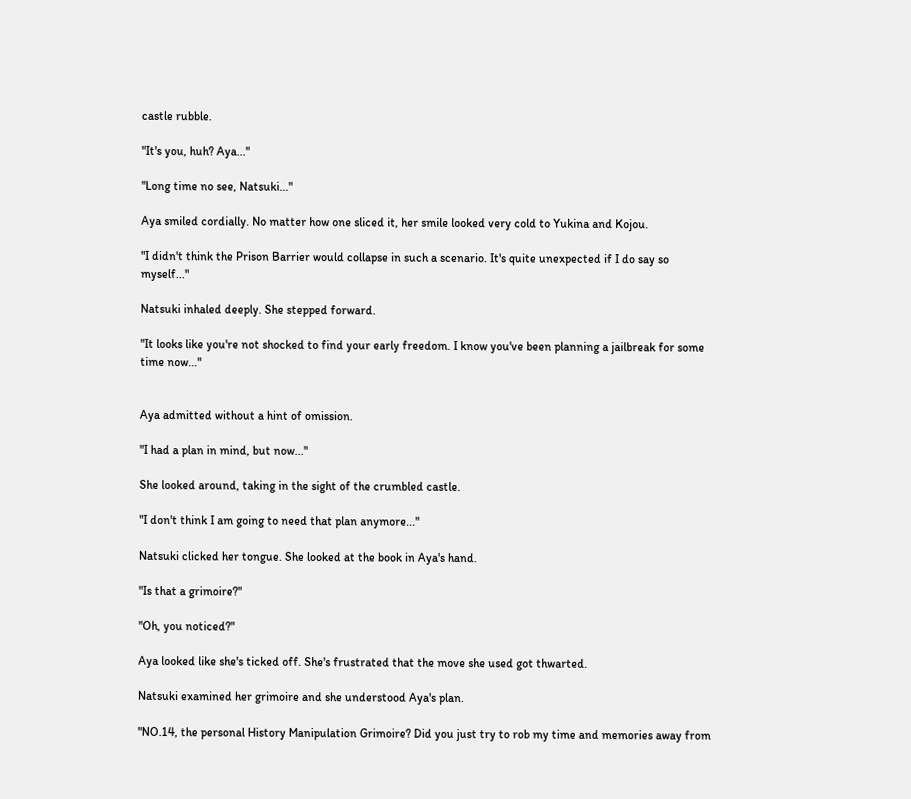castle rubble.

"It's you, huh? Aya..."

"Long time no see, Natsuki..."

Aya smiled cordially. No matter how one sliced it, her smile looked very cold to Yukina and Kojou.

"I didn't think the Prison Barrier would collapse in such a scenario. It's quite unexpected if I do say so myself..."

Natsuki inhaled deeply. She stepped forward.

"It looks like you're not shocked to find your early freedom. I know you've been planning a jailbreak for some time now..."


Aya admitted without a hint of omission.

"I had a plan in mind, but now..."

She looked around, taking in the sight of the crumbled castle.

"I don't think I am going to need that plan anymore..."

Natsuki clicked her tongue. She looked at the book in Aya's hand.

"Is that a grimoire?"

"Oh, you noticed?"

Aya looked like she's ticked off. She's frustrated that the move she used got thwarted.

Natsuki examined her grimoire and she understood Aya's plan.

"NO.14, the personal History Manipulation Grimoire? Did you just try to rob my time and memories away from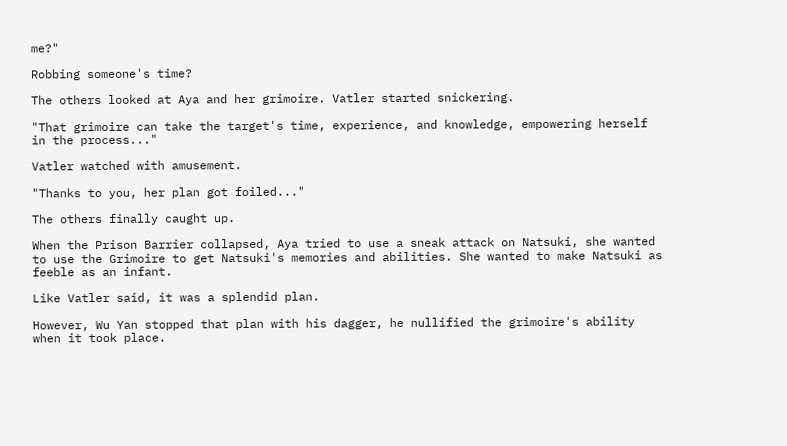me?"

Robbing someone's time?

The others looked at Aya and her grimoire. Vatler started snickering.

"That grimoire can take the target's time, experience, and knowledge, empowering herself in the process..."

Vatler watched with amusement.

"Thanks to you, her plan got foiled..."

The others finally caught up.

When the Prison Barrier collapsed, Aya tried to use a sneak attack on Natsuki, she wanted to use the Grimoire to get Natsuki's memories and abilities. She wanted to make Natsuki as feeble as an infant.

Like Vatler said, it was a splendid plan.

However, Wu Yan stopped that plan with his dagger, he nullified the grimoire's ability when it took place.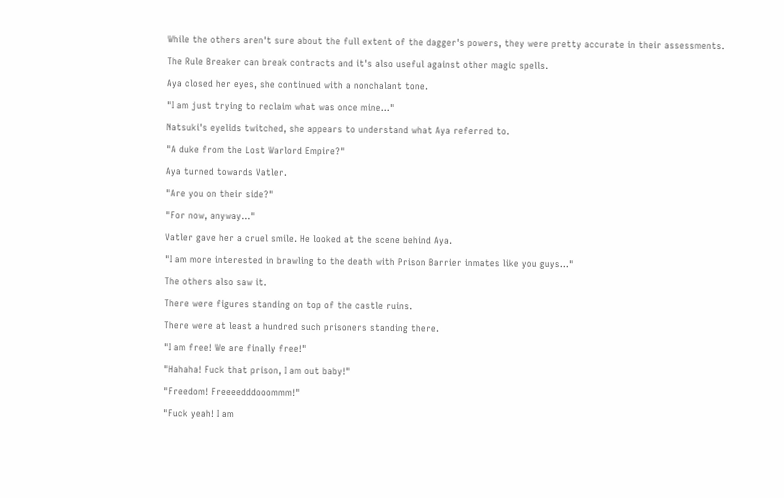While the others aren't sure about the full extent of the dagger's powers, they were pretty accurate in their assessments.

The Rule Breaker can break contracts and it's also useful against other magic spells.

Aya closed her eyes, she continued with a nonchalant tone.

"I am just trying to reclaim what was once mine..."

Natsuki's eyelids twitched, she appears to understand what Aya referred to.

"A duke from the Lost Warlord Empire?"

Aya turned towards Vatler.

"Are you on their side?"

"For now, anyway..."

Vatler gave her a cruel smile. He looked at the scene behind Aya.

"I am more interested in brawling to the death with Prison Barrier inmates like you guys..."

The others also saw it.

There were figures standing on top of the castle ruins.

There were at least a hundred such prisoners standing there.

"I am free! We are finally free!"

"Hahaha! Fuck that prison, I am out baby!"

"Freedom! Freeeedddooommm!"

"Fuck yeah! I am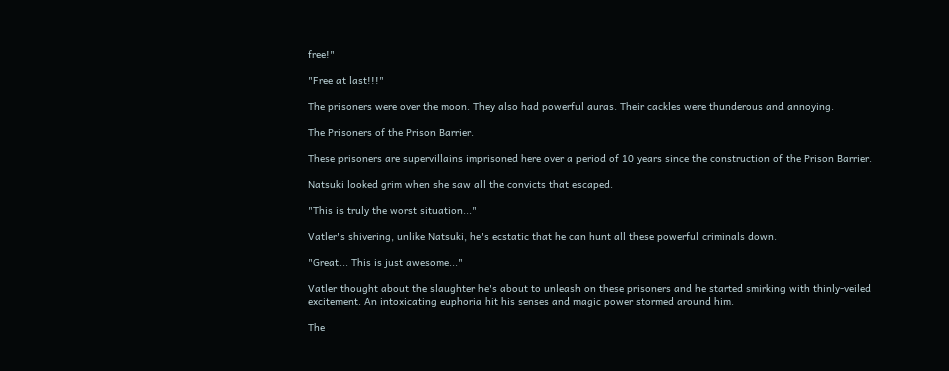free!"

"Free at last!!!"

The prisoners were over the moon. They also had powerful auras. Their cackles were thunderous and annoying.

The Prisoners of the Prison Barrier.

These prisoners are supervillains imprisoned here over a period of 10 years since the construction of the Prison Barrier.

Natsuki looked grim when she saw all the convicts that escaped.

"This is truly the worst situation..."

Vatler's shivering, unlike Natsuki, he's ecstatic that he can hunt all these powerful criminals down.

"Great... This is just awesome..."

Vatler thought about the slaughter he's about to unleash on these prisoners and he started smirking with thinly-veiled excitement. An intoxicating euphoria hit his senses and magic power stormed around him.

The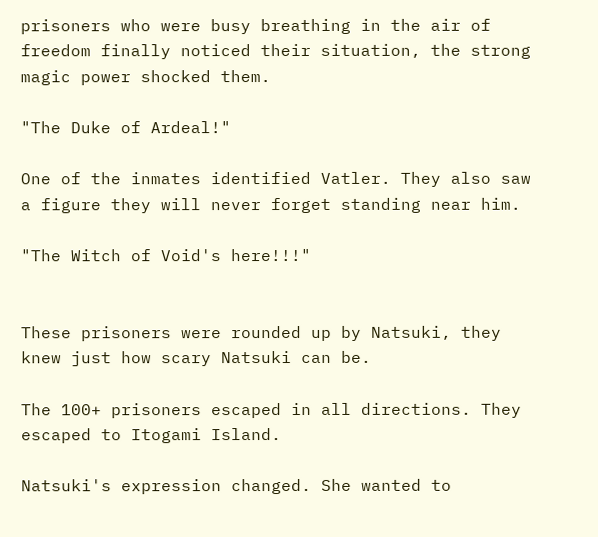prisoners who were busy breathing in the air of freedom finally noticed their situation, the strong magic power shocked them.

"The Duke of Ardeal!"

One of the inmates identified Vatler. They also saw a figure they will never forget standing near him.

"The Witch of Void's here!!!"


These prisoners were rounded up by Natsuki, they knew just how scary Natsuki can be.

The 100+ prisoners escaped in all directions. They escaped to Itogami Island.

Natsuki's expression changed. She wanted to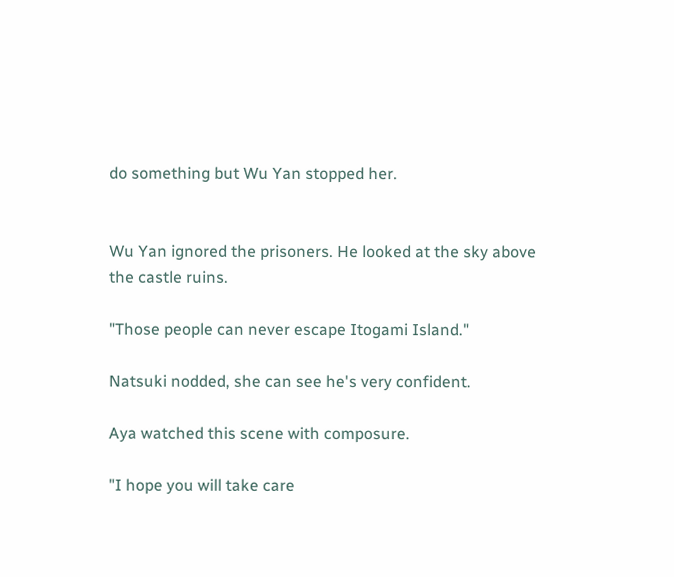do something but Wu Yan stopped her.


Wu Yan ignored the prisoners. He looked at the sky above the castle ruins.

"Those people can never escape Itogami Island."

Natsuki nodded, she can see he's very confident.

Aya watched this scene with composure.

"I hope you will take care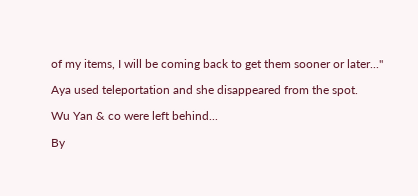of my items, I will be coming back to get them sooner or later..."

Aya used teleportation and she disappeared from the spot.

Wu Yan & co were left behind...

By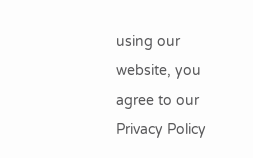using our website, you agree to our Privacy Policy